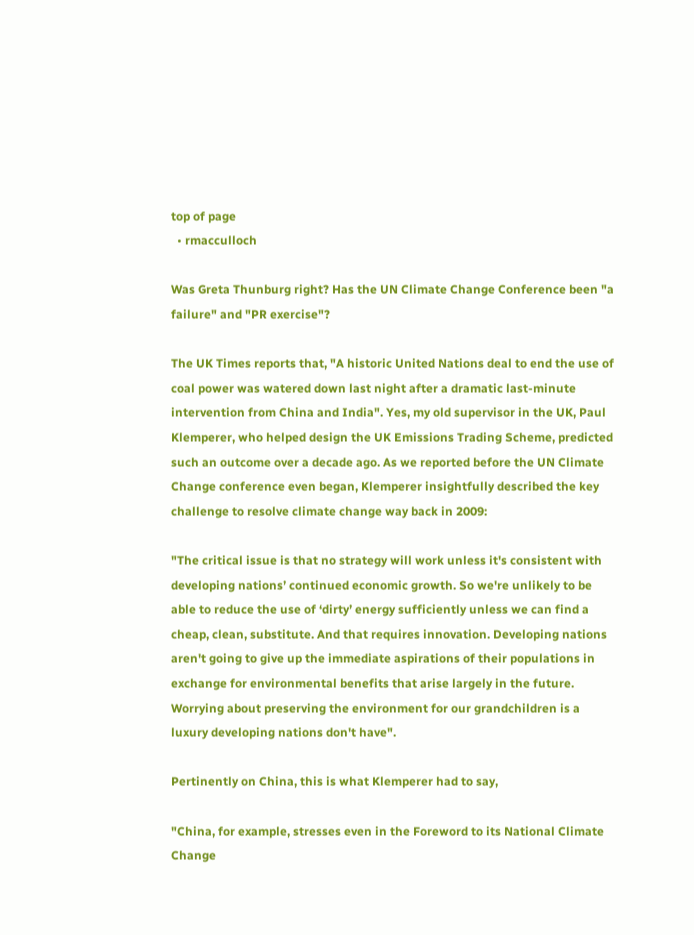top of page
  • rmacculloch

Was Greta Thunburg right? Has the UN Climate Change Conference been "a failure" and "PR exercise"?

The UK Times reports that, "A historic United Nations deal to end the use of coal power was watered down last night after a dramatic last-minute intervention from China and India". Yes, my old supervisor in the UK, Paul Klemperer, who helped design the UK Emissions Trading Scheme, predicted such an outcome over a decade ago. As we reported before the UN Climate Change conference even began, Klemperer insightfully described the key challenge to resolve climate change way back in 2009:

"The critical issue is that no strategy will work unless it's consistent with developing nations’ continued economic growth. So we're unlikely to be able to reduce the use of ‘dirty’ energy sufficiently unless we can find a cheap, clean, substitute. And that requires innovation. Developing nations aren't going to give up the immediate aspirations of their populations in exchange for environmental benefits that arise largely in the future. Worrying about preserving the environment for our grandchildren is a luxury developing nations don't have".

Pertinently on China, this is what Klemperer had to say,

"China, for example, stresses even in the Foreword to its National Climate Change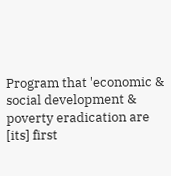Program that 'economic & social development & poverty eradication are [its] first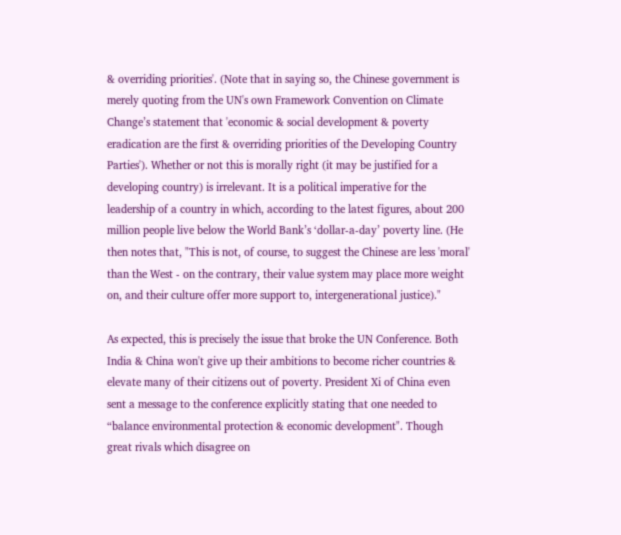& overriding priorities'. (Note that in saying so, the Chinese government is merely quoting from the UN's own Framework Convention on Climate Change’s statement that 'economic & social development & poverty eradication are the first & overriding priorities of the Developing Country Parties'). Whether or not this is morally right (it may be justified for a developing country) is irrelevant. It is a political imperative for the leadership of a country in which, according to the latest figures, about 200 million people live below the World Bank’s ‘dollar-a-day’ poverty line. (He then notes that, "This is not, of course, to suggest the Chinese are less 'moral' than the West - on the contrary, their value system may place more weight on, and their culture offer more support to, intergenerational justice)."

As expected, this is precisely the issue that broke the UN Conference. Both India & China won't give up their ambitions to become richer countries & elevate many of their citizens out of poverty. President Xi of China even sent a message to the conference explicitly stating that one needed to “balance environmental protection & economic development". Though great rivals which disagree on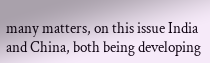many matters, on this issue India and China, both being developing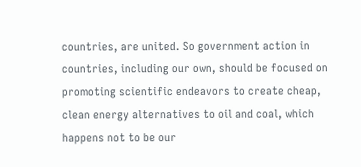countries, are united. So government action in countries, including our own, should be focused on promoting scientific endeavors to create cheap, clean energy alternatives to oil and coal, which happens not to be our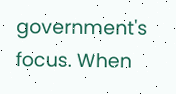government's focus. When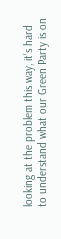looking at the problem this way, it's hard to understand what our Green Party is on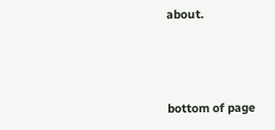about.



bottom of page